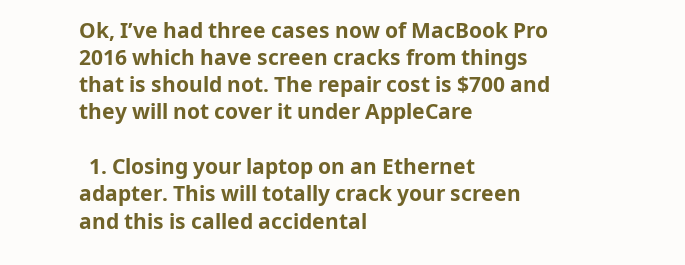Ok, I’ve had three cases now of MacBook Pro 2016 which have screen cracks from things that is should not. The repair cost is $700 and they will not cover it under AppleCare

  1. Closing your laptop on an Ethernet adapter. This will totally crack your screen and this is called accidental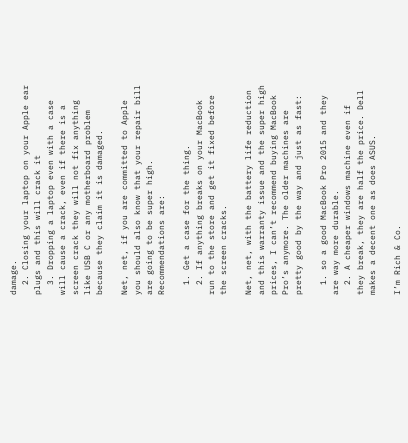damage.
  2. Closing your laptop on your Apple ear plugs and this will crack it
  3. Dropping a laptop even with a case will cause a crack, even if there is a screen crack they will not fix anything like USB C or any motherboard problem because they claim it is damaged.

Net, net, if you are committed to Apple you should also know that your repair bill are going to be super high. Recommendations are:

  1. Get a case for the thing.
  2. If anything breaks on your MacBook run to the store and get it fixed before the screen cracks.

Net, net, with the battery life reduction and this warranty issue and the super high prices, I can’t recommend buying MacBook Pro’s anymore. The older machines are pretty good by the way and just as fast:

  1. so a good MacBook Pro 2015 and they are way more durable.
  2. A cheaper windows machine even if they break, they are half the price. Dell makes a decent one as does ASUS.

I’m Rich & Co.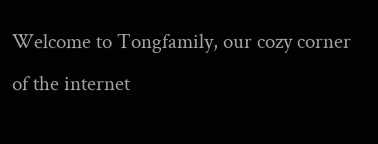Welcome to Tongfamily, our cozy corner of the internet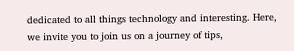dedicated to all things technology and interesting. Here, we invite you to join us on a journey of tips,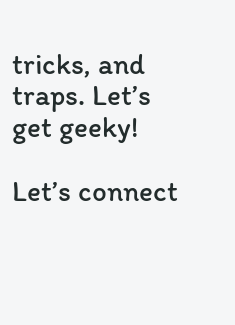tricks, and traps. Let’s get geeky!

Let’s connect